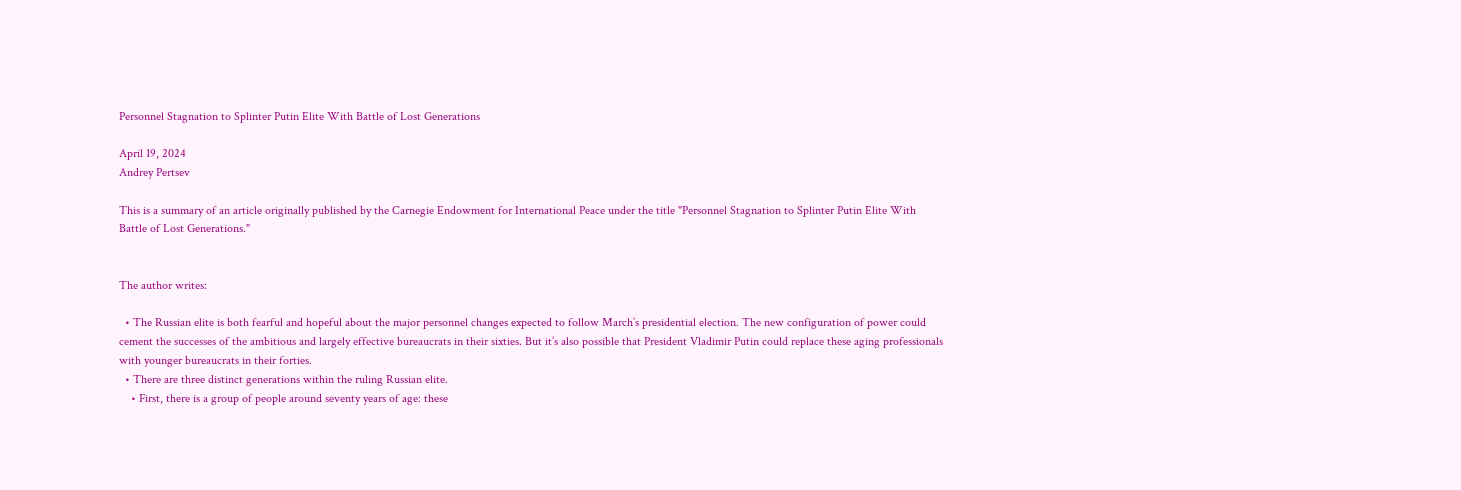Personnel Stagnation to Splinter Putin Elite With Battle of Lost Generations

April 19, 2024
Andrey Pertsev

This is a summary of an article originally published by the Carnegie Endowment for International Peace under the title "Personnel Stagnation to Splinter Putin Elite With Battle of Lost Generations."


The author writes:

  • The Russian elite is both fearful and hopeful about the major personnel changes expected to follow March’s presidential election. The new configuration of power could cement the successes of the ambitious and largely effective bureaucrats in their sixties. But it’s also possible that President Vladimir Putin could replace these aging professionals with younger bureaucrats in their forties.
  • There are three distinct generations within the ruling Russian elite.
    • First, there is a group of people around seventy years of age: these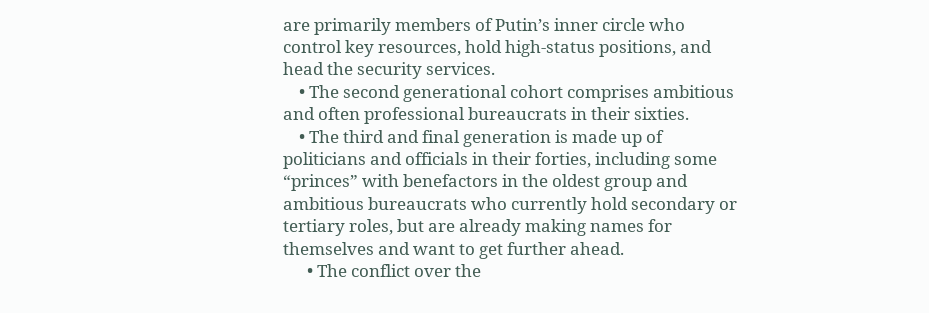are primarily members of Putin’s inner circle who control key resources, hold high-status positions, and head the security services.
    • The second generational cohort comprises ambitious and often professional bureaucrats in their sixties.
    • The third and final generation is made up of politicians and officials in their forties, including some “princes” with benefactors in the oldest group and ambitious bureaucrats who currently hold secondary or tertiary roles, but are already making names for themselves and want to get further ahead.
      • The conflict over the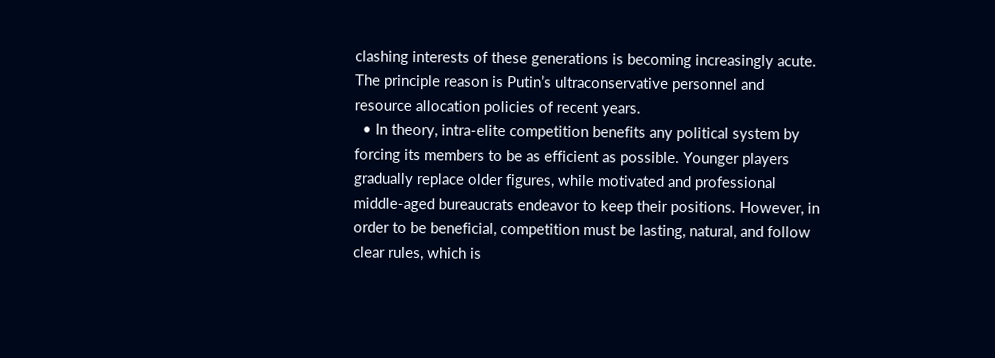clashing interests of these generations is becoming increasingly acute. The principle reason is Putin’s ultraconservative personnel and resource allocation policies of recent years.
  • In theory, intra-elite competition benefits any political system by forcing its members to be as efficient as possible. Younger players gradually replace older figures, while motivated and professional middle-aged bureaucrats endeavor to keep their positions. However, in order to be beneficial, competition must be lasting, natural, and follow clear rules, which is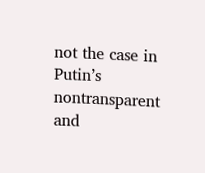not the case in Putin’s nontransparent and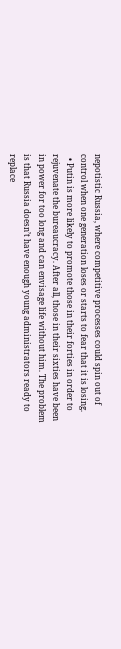nepotistic Russia, where competitive processes could spin out of control when one generation loses or starts to fear that it is losing.
  • Putin is more likely to promote those in their forties in order to rejuvenate the bureaucracy. After all, those in their sixties have been in power for too long and can envisage life without him. The problem is that Russia doesn’t have enough young administrators ready to replace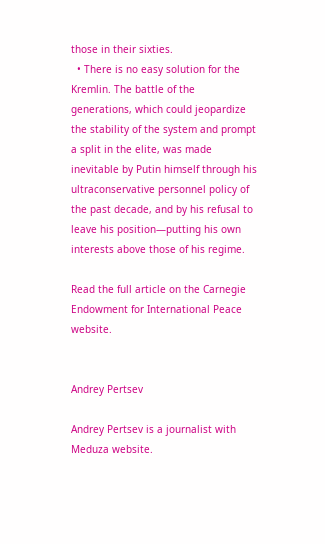those in their sixties.
  • There is no easy solution for the Kremlin. The battle of the generations, which could jeopardize the stability of the system and prompt a split in the elite, was made inevitable by Putin himself through his ultraconservative personnel policy of the past decade, and by his refusal to leave his position—putting his own interests above those of his regime.

Read the full article on the Carnegie Endowment for International Peace website.


Andrey Pertsev

Andrey Pertsev is a journalist with Meduza website.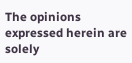The opinions expressed herein are solely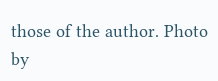those of the author. Photo by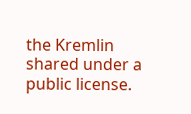the Kremlin shared under a public license.